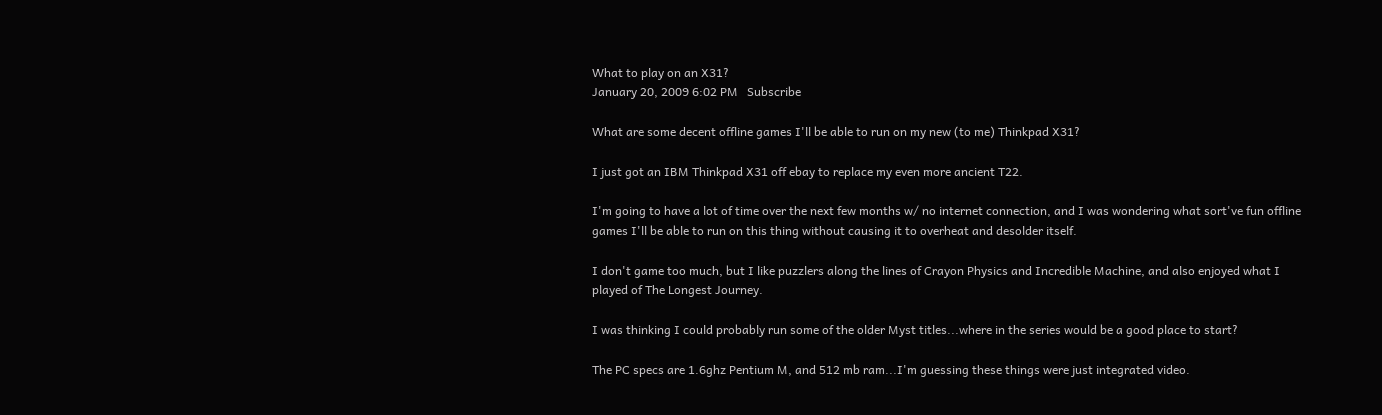What to play on an X31?
January 20, 2009 6:02 PM   Subscribe

What are some decent offline games I'll be able to run on my new (to me) Thinkpad X31?

I just got an IBM Thinkpad X31 off ebay to replace my even more ancient T22.

I'm going to have a lot of time over the next few months w/ no internet connection, and I was wondering what sort've fun offline games I'll be able to run on this thing without causing it to overheat and desolder itself.

I don't game too much, but I like puzzlers along the lines of Crayon Physics and Incredible Machine, and also enjoyed what I played of The Longest Journey.

I was thinking I could probably run some of the older Myst titles...where in the series would be a good place to start?

The PC specs are 1.6ghz Pentium M, and 512 mb ram...I'm guessing these things were just integrated video.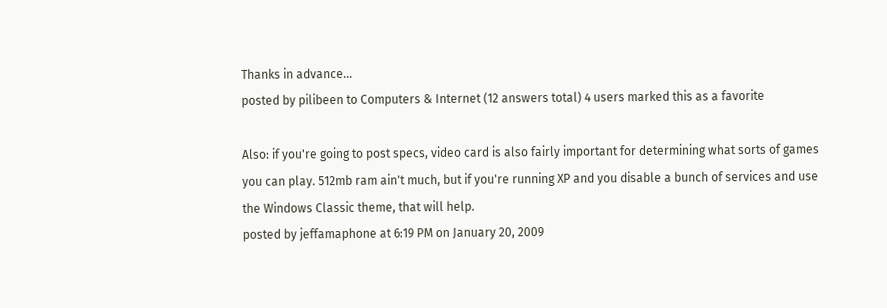Thanks in advance...
posted by pilibeen to Computers & Internet (12 answers total) 4 users marked this as a favorite

Also: if you're going to post specs, video card is also fairly important for determining what sorts of games you can play. 512mb ram ain't much, but if you're running XP and you disable a bunch of services and use the Windows Classic theme, that will help.
posted by jeffamaphone at 6:19 PM on January 20, 2009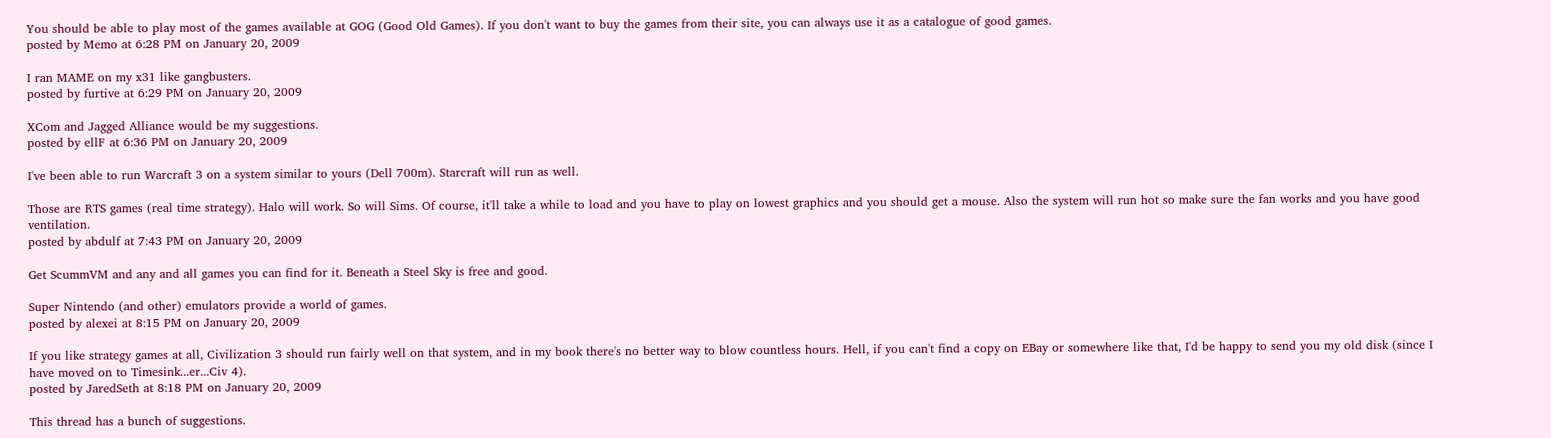You should be able to play most of the games available at GOG (Good Old Games). If you don't want to buy the games from their site, you can always use it as a catalogue of good games.
posted by Memo at 6:28 PM on January 20, 2009

I ran MAME on my x31 like gangbusters.
posted by furtive at 6:29 PM on January 20, 2009

XCom and Jagged Alliance would be my suggestions.
posted by ellF at 6:36 PM on January 20, 2009

I've been able to run Warcraft 3 on a system similar to yours (Dell 700m). Starcraft will run as well.

Those are RTS games (real time strategy). Halo will work. So will Sims. Of course, it'll take a while to load and you have to play on lowest graphics and you should get a mouse. Also the system will run hot so make sure the fan works and you have good ventilation.
posted by abdulf at 7:43 PM on January 20, 2009

Get ScummVM and any and all games you can find for it. Beneath a Steel Sky is free and good.

Super Nintendo (and other) emulators provide a world of games.
posted by alexei at 8:15 PM on January 20, 2009

If you like strategy games at all, Civilization 3 should run fairly well on that system, and in my book there's no better way to blow countless hours. Hell, if you can't find a copy on EBay or somewhere like that, I'd be happy to send you my old disk (since I have moved on to Timesink...er...Civ 4).
posted by JaredSeth at 8:18 PM on January 20, 2009

This thread has a bunch of suggestions.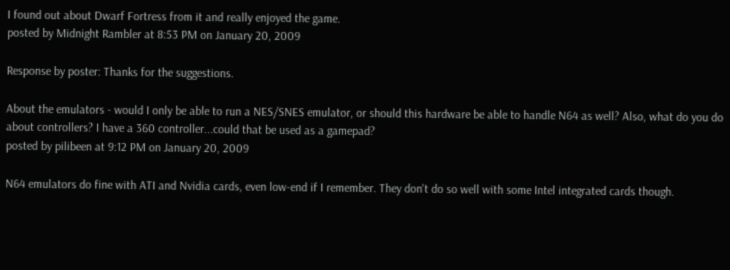I found out about Dwarf Fortress from it and really enjoyed the game.
posted by Midnight Rambler at 8:53 PM on January 20, 2009

Response by poster: Thanks for the suggestions.

About the emulators - would I only be able to run a NES/SNES emulator, or should this hardware be able to handle N64 as well? Also, what do you do about controllers? I have a 360 controller...could that be used as a gamepad?
posted by pilibeen at 9:12 PM on January 20, 2009

N64 emulators do fine with ATI and Nvidia cards, even low-end if I remember. They don't do so well with some Intel integrated cards though.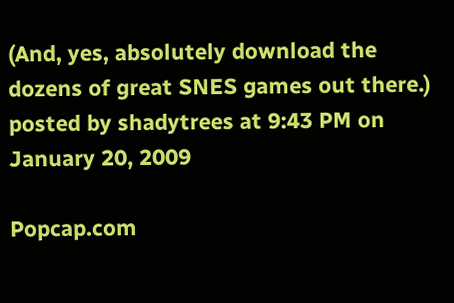(And, yes, absolutely download the dozens of great SNES games out there.)
posted by shadytrees at 9:43 PM on January 20, 2009

Popcap.com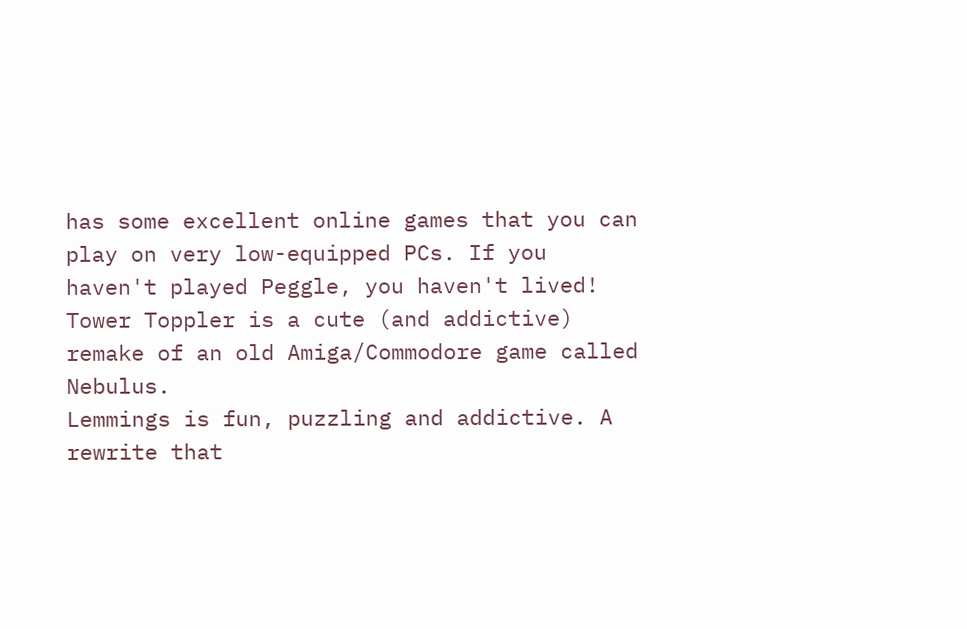has some excellent online games that you can play on very low-equipped PCs. If you haven't played Peggle, you haven't lived!
Tower Toppler is a cute (and addictive) remake of an old Amiga/Commodore game called Nebulus.
Lemmings is fun, puzzling and addictive. A rewrite that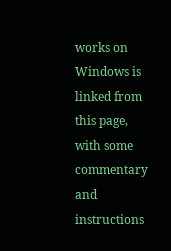works on Windows is linked from this page, with some commentary and instructions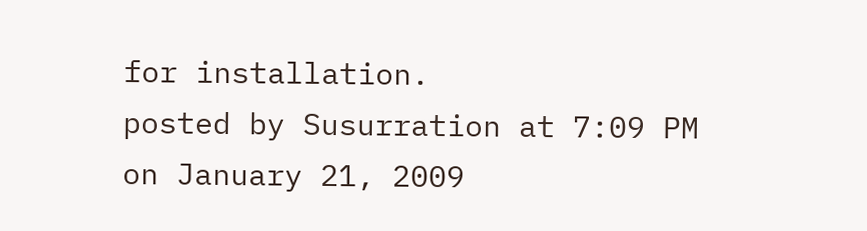for installation.
posted by Susurration at 7:09 PM on January 21, 2009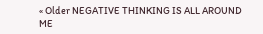« Older NEGATIVE THINKING IS ALL AROUND ME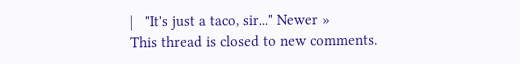|   "It's just a taco, sir..." Newer »
This thread is closed to new comments.